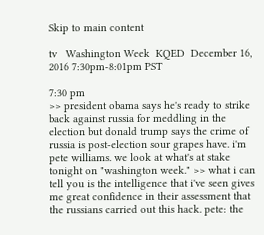Skip to main content

tv   Washington Week  KQED  December 16, 2016 7:30pm-8:01pm PST

7:30 pm
>> president obama says he's ready to strike back against russia for meddling in the election but donald trump says the crime of russia is post-election sour grapes have. i'm pete williams. we look at what's at stake tonight on "washington week." >> what i can tell you is the intelligence that i've seen gives me great confidence in their assessment that the russians carried out this hack. pete: the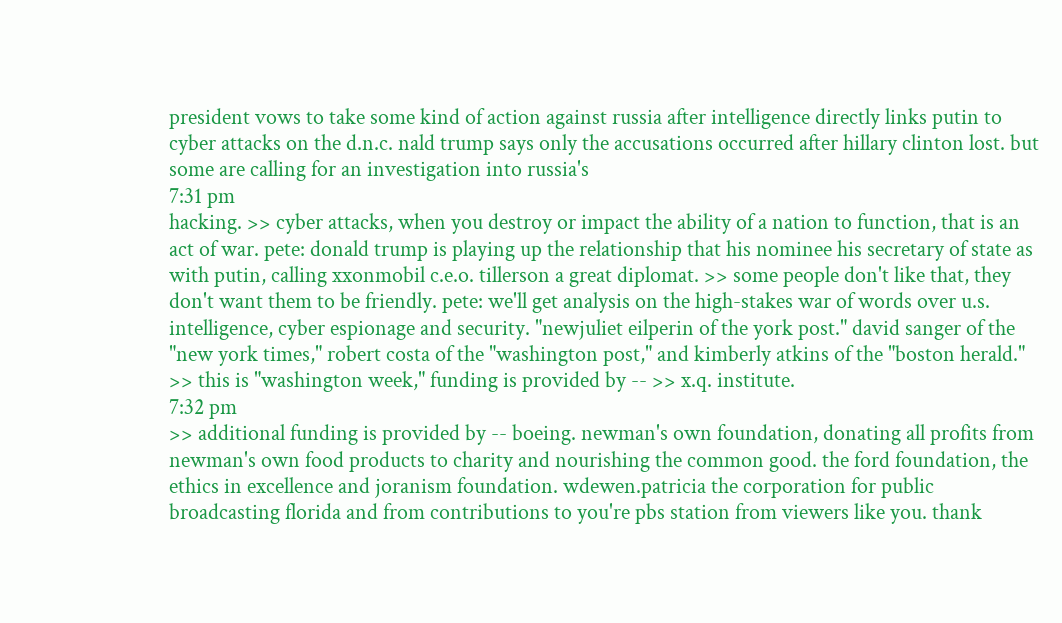president vows to take some kind of action against russia after intelligence directly links putin to cyber attacks on the d.n.c. nald trump says only the accusations occurred after hillary clinton lost. but some are calling for an investigation into russia's
7:31 pm
hacking. >> cyber attacks, when you destroy or impact the ability of a nation to function, that is an act of war. pete: donald trump is playing up the relationship that his nominee his secretary of state as with putin, calling xxonmobil c.e.o. tillerson a great diplomat. >> some people don't like that, they don't want them to be friendly. pete: we'll get analysis on the high-stakes war of words over u.s. intelligence, cyber espionage and security. "newjuliet eilperin of the york post." david sanger of the "new york times," robert costa of the "washington post," and kimberly atkins of the "boston herald." >> this is "washington week," funding is provided by -- >> x.q. institute.
7:32 pm
>> additional funding is provided by -- boeing. newman's own foundation, donating all profits from newman's own food products to charity and nourishing the common good. the ford foundation, the ethics in excellence and joranism foundation. wdewen.patricia the corporation for public broadcasting florida and from contributions to you're pbs station from viewers like you. thank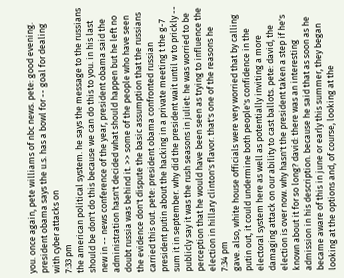you. once again, pete williams of nbc news. pete: good evening. president obama says the u.s. has a bowl for -- goal for dealing with cyber attacks on
7:33 pm
the american political system. he says the message to the russians should be don't do this because we can do this to you. in his last new in -- news conference of the year, president obama said the administration hasn't decided what should happen but he left no doubt russia was behind it. >> some of the people who have seen the evidence don't dispute the basic assumption that the russians carried this out. pete: president obama confronted russian president putin about the hacking in a private meeting t the g-7 sum it in september. why did the president wait until w to prickly -- publicly say it was the rush seasons in juliet: he was worried to be perception that he would have been seen as trying to influence the election in hillary clinton's flavor. that's one of the reasons he
7:34 pm
gave. also, white house officials were very worried that by calling putin out, it could undermine both people's confidence in the electoral system here as well as potentially inviting a more damaging attack on our ability to cast ballots. pete: david, the election is over now. why hasn't the president taken a step if he's known about it for so long? david: there was an interesting admission in his description. because he said that as soon as he became aware of this in june or early this summer, they began looking at the options and, of course, looking at the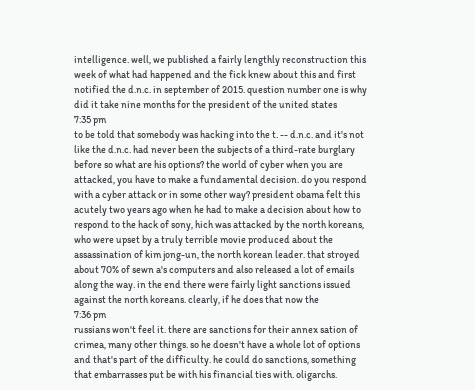intelligence. well, we published a fairly lengthly reconstruction this week of what had happened and the fick knew about this and first notified the d.n.c. in september of 2015. question number one is why did it take nine months for the president of the united states
7:35 pm
to be told that somebody was hacking into the t. -- d.n.c. and it's not like the d.n.c. had never been the subjects of a third-rate burglary before so what are his options? the world of cyber when you are attacked, you have to make a fundamental decision. do you respond with a cyber attack or in some other way? president obama felt this acutely two years ago when he had to make a decision about how to respond to the hack of sony, hich was attacked by the north koreans, who were upset by a truly terrible movie produced about the assassination of kim jong-un, the north korean leader. that stroyed about 70% of sewn a's computers and also released a lot of emails along the way. in the end there were fairly light sanctions issued against the north koreans. clearly, if he does that now the
7:36 pm
russians won't feel it. there are sanctions for their annex sation of crimea, many other things. so he doesn't have a whole lot of options and that's part of the difficulty. he could do sanctions, something that embarrasses put be with his financial ties with. oligarchs.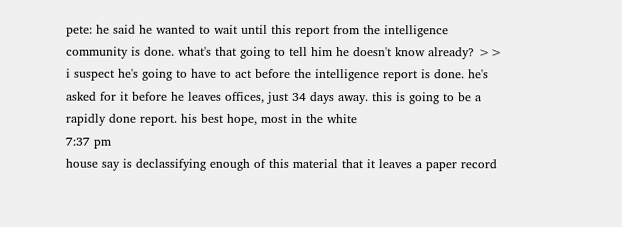pete: he said he wanted to wait until this report from the intelligence community is done. what's that going to tell him he doesn't know already? >> i suspect he's going to have to act before the intelligence report is done. he's asked for it before he leaves offices, just 34 days away. this is going to be a rapidly done report. his best hope, most in the white
7:37 pm
house say is declassifying enough of this material that it leaves a paper record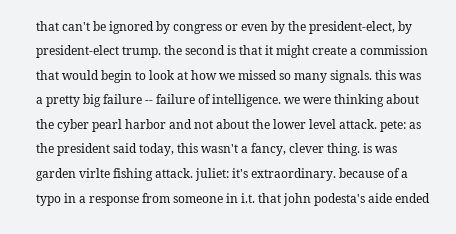that can't be ignored by congress or even by the president-elect, by president-elect trump. the second is that it might create a commission that would begin to look at how we missed so many signals. this was a pretty big failure -- failure of intelligence. we were thinking about the cyber pearl harbor and not about the lower level attack. pete: as the president said today, this wasn't a fancy, clever thing. is was garden virlte fishing attack. juliet: it's extraordinary. because of a typo in a response from someone in i.t. that john podesta's aide ended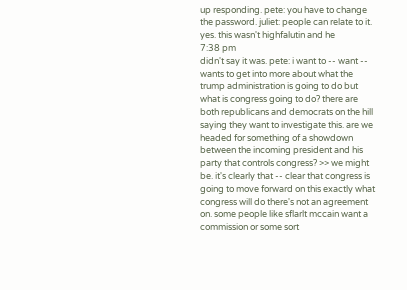up responding. pete: you have to change the password. juliet: people can relate to it. yes. this wasn't highfalutin and he
7:38 pm
didn't say it was. pete: i want to -- want -- wants to get into more about what the trump administration is going to do but what is congress going to do? there are both republicans and democrats on the hill saying they want to investigate this. are we headed for something of a showdown between the incoming president and his party that controls congress? >> we might be. it's clearly that -- clear that congress is going to move forward on this exactly what congress will do there's not an agreement on. some people like sflarlt mccain want a commission or some sort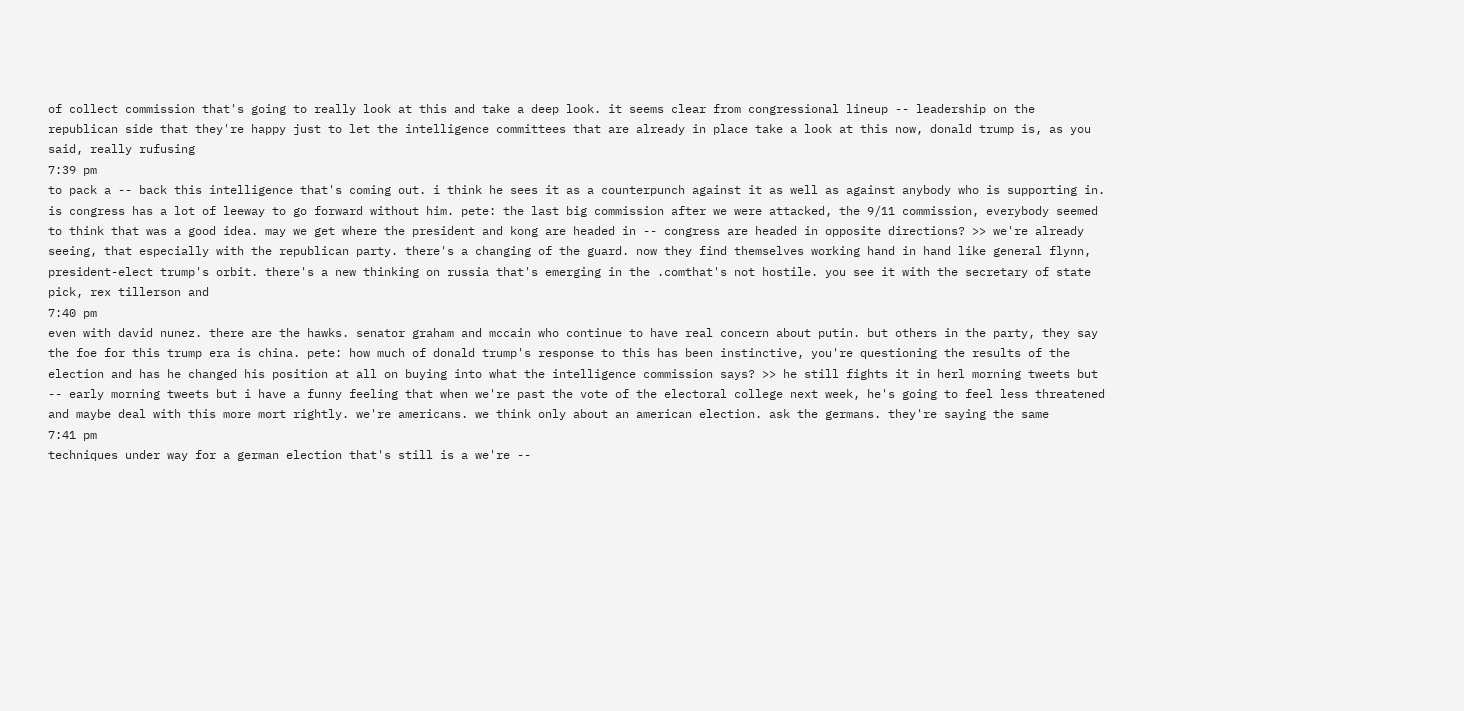of collect commission that's going to really look at this and take a deep look. it seems clear from congressional lineup -- leadership on the republican side that they're happy just to let the intelligence committees that are already in place take a look at this now, donald trump is, as you said, really rufusing
7:39 pm
to pack a -- back this intelligence that's coming out. i think he sees it as a counterpunch against it as well as against anybody who is supporting in. is congress has a lot of leeway to go forward without him. pete: the last big commission after we were attacked, the 9/11 commission, everybody seemed to think that was a good idea. may we get where the president and kong are headed in -- congress are headed in opposite directions? >> we're already seeing, that especially with the republican party. there's a changing of the guard. now they find themselves working hand in hand like general flynn, president-elect trump's orbit. there's a new thinking on russia that's emerging in the .comthat's not hostile. you see it with the secretary of state pick, rex tillerson and
7:40 pm
even with david nunez. there are the hawks. senator graham and mccain who continue to have real concern about putin. but others in the party, they say the foe for this trump era is china. pete: how much of donald trump's response to this has been instinctive, you're questioning the results of the election and has he changed his position at all on buying into what the intelligence commission says? >> he still fights it in herl morning tweets but -- early morning tweets but i have a funny feeling that when we're past the vote of the electoral college next week, he's going to feel less threatened and maybe deal with this more mort rightly. we're americans. we think only about an american election. ask the germans. they're saying the same
7:41 pm
techniques under way for a german election that's still is a we're --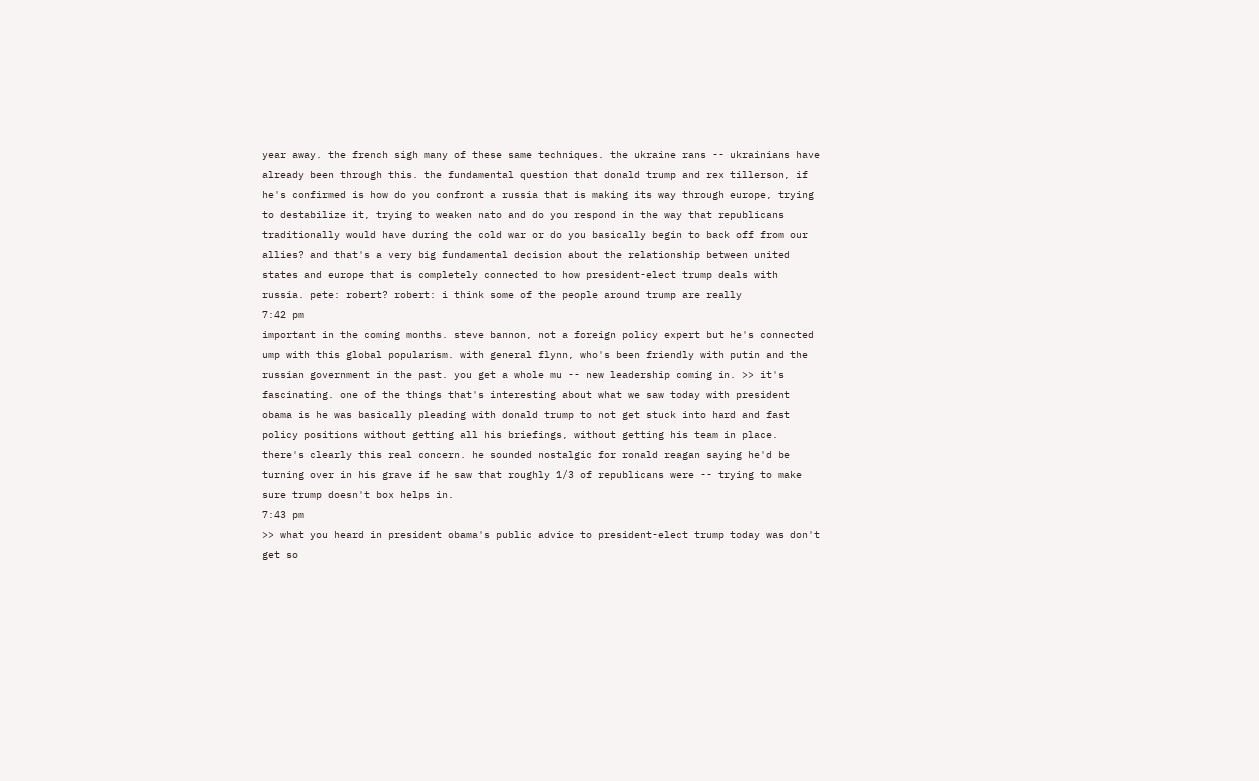year away. the french sigh many of these same techniques. the ukraine rans -- ukrainians have already been through this. the fundamental question that donald trump and rex tillerson, if he's confirmed is how do you confront a russia that is making its way through europe, trying to destabilize it, trying to weaken nato and do you respond in the way that republicans traditionally would have during the cold war or do you basically begin to back off from our allies? and that's a very big fundamental decision about the relationship between united states and europe that is completely connected to how president-elect trump deals with russia. pete: robert? robert: i think some of the people around trump are really
7:42 pm
important in the coming months. steve bannon, not a foreign policy expert but he's connected ump with this global popularism. with general flynn, who's been friendly with putin and the russian government in the past. you get a whole mu -- new leadership coming in. >> it's fascinating. one of the things that's interesting about what we saw today with president obama is he was basically pleading with donald trump to not get stuck into hard and fast policy positions without getting all his briefings, without getting his team in place. there's clearly this real concern. he sounded nostalgic for ronald reagan saying he'd be turning over in his grave if he saw that roughly 1/3 of republicans were -- trying to make sure trump doesn't box helps in.
7:43 pm
>> what you heard in president obama's public advice to president-elect trump today was don't get so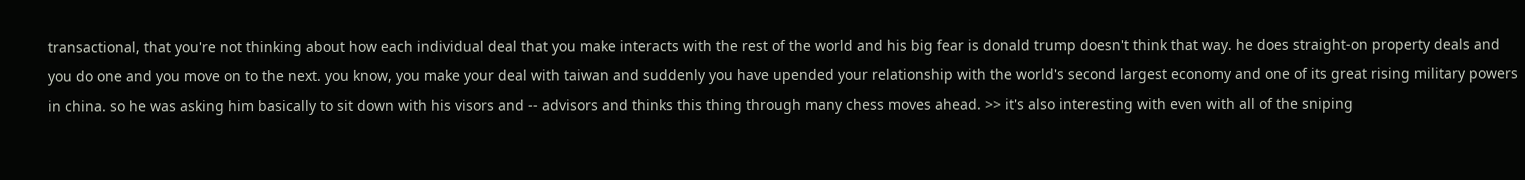transactional, that you're not thinking about how each individual deal that you make interacts with the rest of the world and his big fear is donald trump doesn't think that way. he does straight-on property deals and you do one and you move on to the next. you know, you make your deal with taiwan and suddenly you have upended your relationship with the world's second largest economy and one of its great rising military powers in china. so he was asking him basically to sit down with his visors and -- advisors and thinks this thing through many chess moves ahead. >> it's also interesting with even with all of the sniping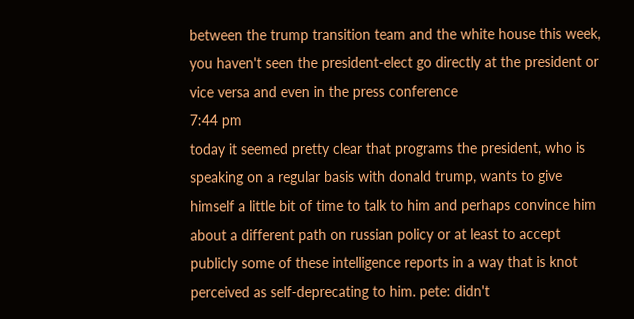between the trump transition team and the white house this week, you haven't seen the president-elect go directly at the president or vice versa and even in the press conference
7:44 pm
today it seemed pretty clear that programs the president, who is speaking on a regular basis with donald trump, wants to give himself a little bit of time to talk to him and perhaps convince him about a different path on russian policy or at least to accept publicly some of these intelligence reports in a way that is knot perceived as self-deprecating to him. pete: didn't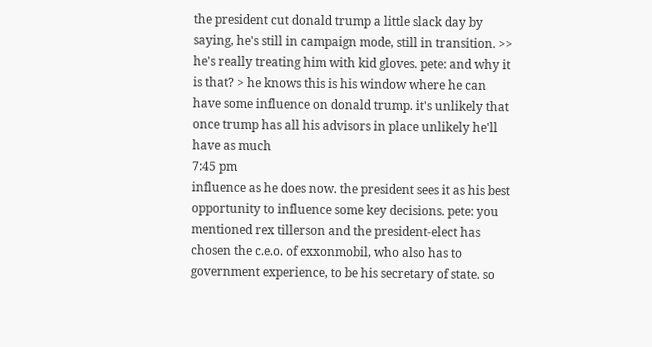the president cut donald trump a little slack day by saying, he's still in campaign mode, still in transition. >> he's really treating him with kid gloves. pete: and why it is that? > he knows this is his window where he can have some influence on donald trump. it's unlikely that once trump has all his advisors in place unlikely he'll have as much
7:45 pm
influence as he does now. the president sees it as his best opportunity to influence some key decisions. pete: you mentioned rex tillerson and the president-elect has chosen the c.e.o. of exxonmobil, who also has to government experience, to be his secretary of state. so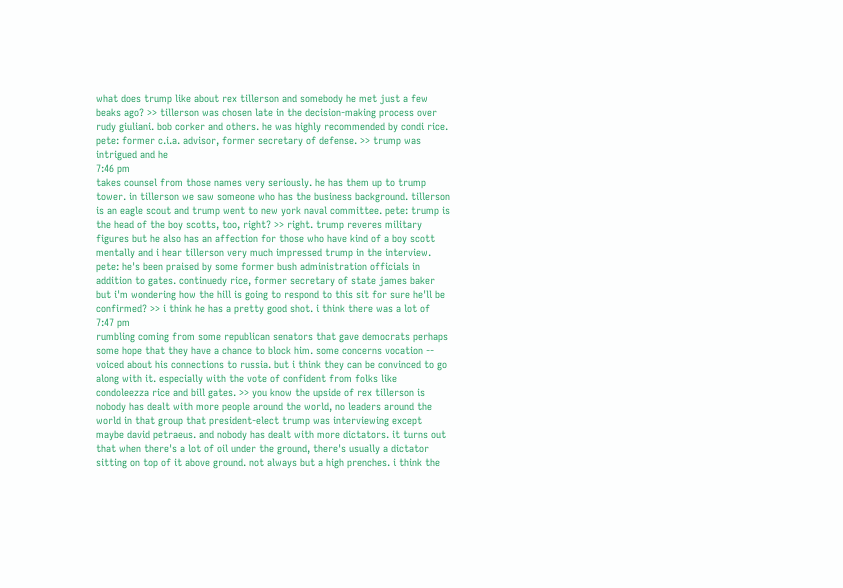what does trump like about rex tillerson and somebody he met just a few beaks ago? >> tillerson was chosen late in the decision-making process over rudy giuliani. bob corker and others. he was highly recommended by condi rice. pete: former c.i.a. advisor, former secretary of defense. >> trump was intrigued and he
7:46 pm
takes counsel from those names very seriously. he has them up to trump tower. in tillerson we saw someone who has the business background. tillerson is an eagle scout and trump went to new york naval committee. pete: trump is the head of the boy scotts, too, right? >> right. trump reveres military figures but he also has an affection for those who have kind of a boy scott mentally and i hear tillerson very much impressed trump in the interview. pete: he's been praised by some former bush administration officials in addition to gates. continuedy rice, former secretary of state james baker but i'm wondering how the hill is going to respond to this sit for sure he'll be confirmed? >> i think he has a pretty good shot. i think there was a lot of
7:47 pm
rumbling coming from some republican senators that gave democrats perhaps some hope that they have a chance to block him. some concerns vocation -- voiced about his connections to russia. but i think they can be convinced to go along with it. especially with the vote of confident from folks like condoleezza rice and bill gates. >> you know the upside of rex tillerson is nobody has dealt with more people around the world, no leaders around the world in that group that president-elect trump was interviewing except maybe david petraeus. and nobody has dealt with more dictators. it turns out that when there's a lot of oil under the ground, there's usually a dictator sitting on top of it above ground. not always but a high prenches. i think the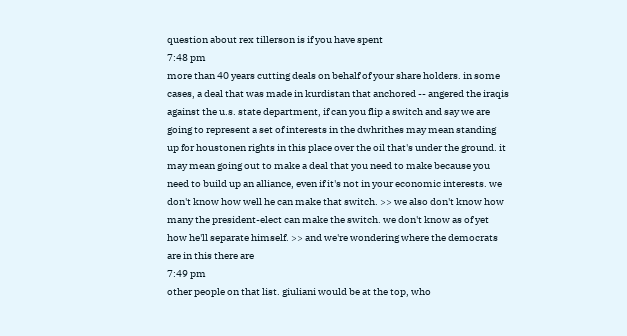question about rex tillerson is if you have spent
7:48 pm
more than 40 years cutting deals on behalf of your share holders. in some cases, a deal that was made in kurdistan that anchored -- angered the iraqis against the u.s. state department, if can you flip a switch and say we are going to represent a set of interests in the dwhrithes may mean standing up for houstonen rights in this place over the oil that's under the ground. it may mean going out to make a deal that you need to make because you need to build up an alliance, even if it's not in your economic interests. we don't know how well he can make that switch. >> we also don't know how many the president-elect can make the switch. we don't know as of yet how he'll separate himself. >> and we're wondering where the democrats are in this there are
7:49 pm
other people on that list. giuliani would be at the top, who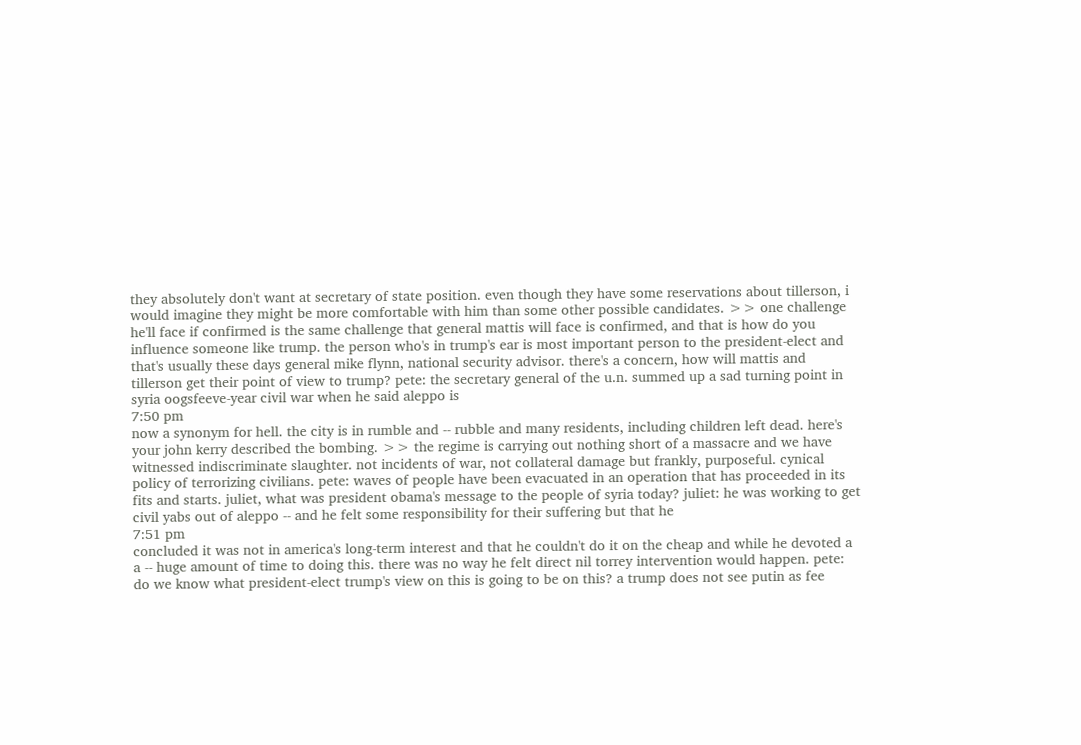they absolutely don't want at secretary of state position. even though they have some reservations about tillerson, i would imagine they might be more comfortable with him than some other possible candidates. >> one challenge he'll face if confirmed is the same challenge that general mattis will face is confirmed, and that is how do you influence someone like trump. the person who's in trump's ear is most important person to the president-elect and that's usually these days general mike flynn, national security advisor. there's a concern, how will mattis and tillerson get their point of view to trump? pete: the secretary general of the u.n. summed up a sad turning point in syria oogsfeeve-year civil war when he said aleppo is
7:50 pm
now a synonym for hell. the city is in rumble and -- rubble and many residents, including children left dead. here's your john kerry described the bombing. >> the regime is carrying out nothing short of a massacre and we have witnessed indiscriminate slaughter. not incidents of war, not collateral damage but frankly, purposeful. cynical policy of terrorizing civilians. pete: waves of people have been evacuated in an operation that has proceeded in its fits and starts. juliet, what was president obama's message to the people of syria today? juliet: he was working to get civil yabs out of aleppo -- and he felt some responsibility for their suffering but that he
7:51 pm
concluded it was not in america's long-term interest and that he couldn't do it on the cheap and while he devoted a a -- huge amount of time to doing this. there was no way he felt direct nil torrey intervention would happen. pete: do we know what president-elect trump's view on this is going to be on this? a trump does not see putin as fee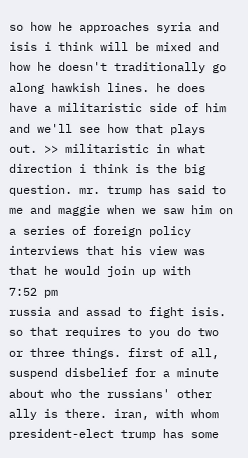so how he approaches syria and isis i think will be mixed and how he doesn't traditionally go along hawkish lines. he does have a militaristic side of him and we'll see how that plays out. >> militaristic in what direction i think is the big question. mr. trump has said to me and maggie when we saw him on a series of foreign policy interviews that his view was that he would join up with
7:52 pm
russia and assad to fight isis. so that requires to you do two or three things. first of all, suspend disbelief for a minute about who the russians' other ally is there. iran, with whom president-elect trump has some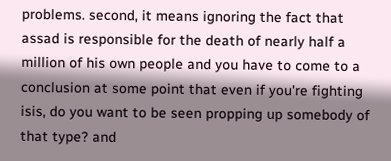problems. second, it means ignoring the fact that assad is responsible for the death of nearly half a million of his own people and you have to come to a conclusion at some point that even if you're fighting isis, do you want to be seen propping up somebody of that type? and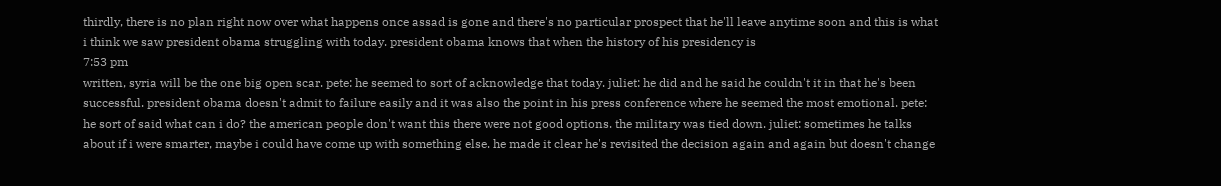thirdly, there is no plan right now over what happens once assad is gone and there's no particular prospect that he'll leave anytime soon and this is what i think we saw president obama struggling with today. president obama knows that when the history of his presidency is
7:53 pm
written, syria will be the one big open scar. pete: he seemed to sort of acknowledge that today. juliet: he did and he said he couldn't it in that he's been successful. president obama doesn't admit to failure easily and it was also the point in his press conference where he seemed the most emotional. pete: he sort of said what can i do? the american people don't want this there were not good options. the military was tied down. juliet: sometimes he talks about if i were smarter, maybe i could have come up with something else. he made it clear he's revisited the decision again and again but doesn't change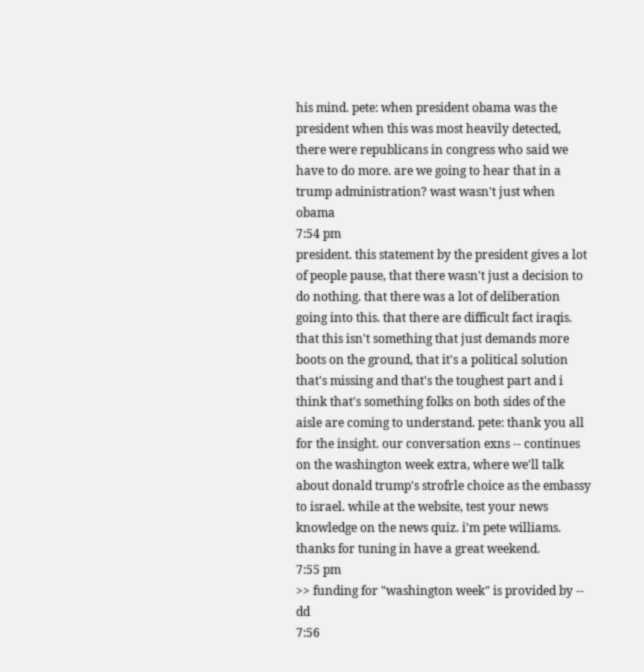his mind. pete: when president obama was the president when this was most heavily detected, there were republicans in congress who said we have to do more. are we going to hear that in a trump administration? wast wasn't just when obama
7:54 pm
president. this statement by the president gives a lot of people pause, that there wasn't just a decision to do nothing. that there was a lot of deliberation going into this. that there are difficult fact iraqis. that this isn't something that just demands more boots on the ground, that it's a political solution that's missing and that's the toughest part and i think that's something folks on both sides of the aisle are coming to understand. pete: thank you all for the insight. our conversation exns -- continues on the washington week extra, where we'll talk about donald trump's strofrle choice as the embassy to israel. while at the website, test your news knowledge on the news quiz. i'm pete williams. thanks for tuning in have a great weekend.
7:55 pm
>> funding for "washington week" is provided by -- dd
7:56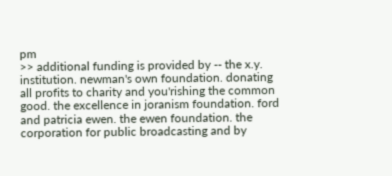pm
>> additional funding is provided by -- the x.y. institution. newman's own foundation. donating all profits to charity and you'rishing the common good. the excellence in joranism foundation. ford and patricia ewen. the ewen foundation. the corporation for public broadcasting and by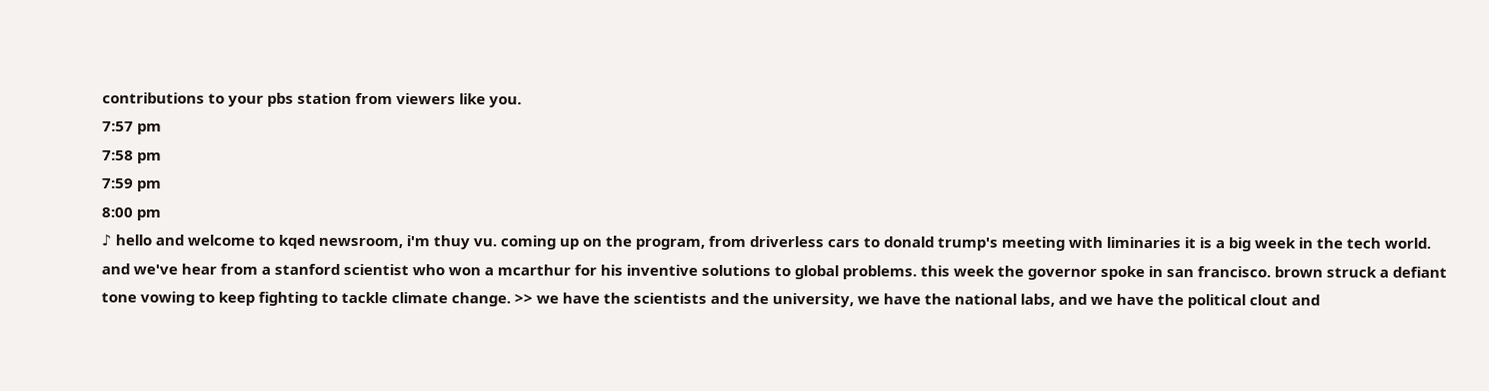contributions to your pbs station from viewers like you.
7:57 pm
7:58 pm
7:59 pm
8:00 pm
♪ hello and welcome to kqed newsroom, i'm thuy vu. coming up on the program, from driverless cars to donald trump's meeting with liminaries it is a big week in the tech world. and we've hear from a stanford scientist who won a mcarthur for his inventive solutions to global problems. this week the governor spoke in san francisco. brown struck a defiant tone vowing to keep fighting to tackle climate change. >> we have the scientists and the university, we have the national labs, and we have the political clout and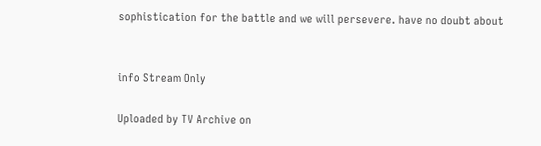sophistication for the battle and we will persevere. have no doubt about


info Stream Only

Uploaded by TV Archive on